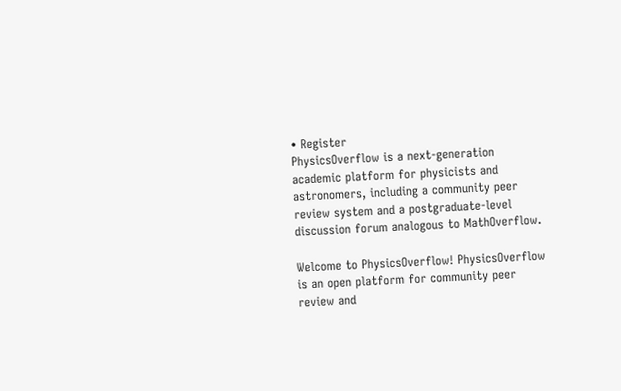• Register
PhysicsOverflow is a next-generation academic platform for physicists and astronomers, including a community peer review system and a postgraduate-level discussion forum analogous to MathOverflow.

Welcome to PhysicsOverflow! PhysicsOverflow is an open platform for community peer review and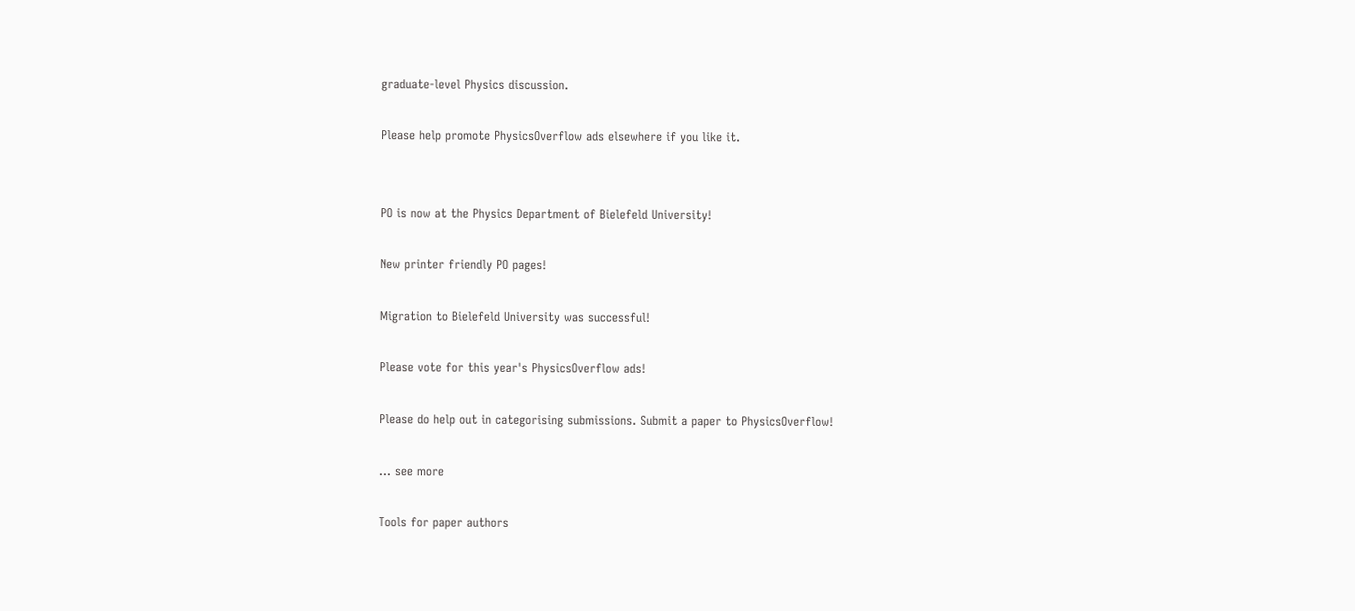graduate-level Physics discussion.

Please help promote PhysicsOverflow ads elsewhere if you like it.


PO is now at the Physics Department of Bielefeld University!

New printer friendly PO pages!

Migration to Bielefeld University was successful!

Please vote for this year's PhysicsOverflow ads!

Please do help out in categorising submissions. Submit a paper to PhysicsOverflow!

... see more

Tools for paper authors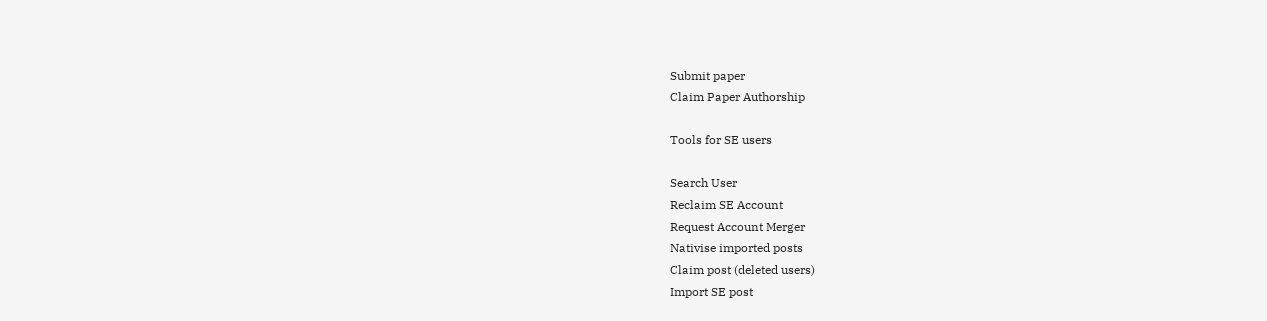Submit paper
Claim Paper Authorship

Tools for SE users

Search User
Reclaim SE Account
Request Account Merger
Nativise imported posts
Claim post (deleted users)
Import SE post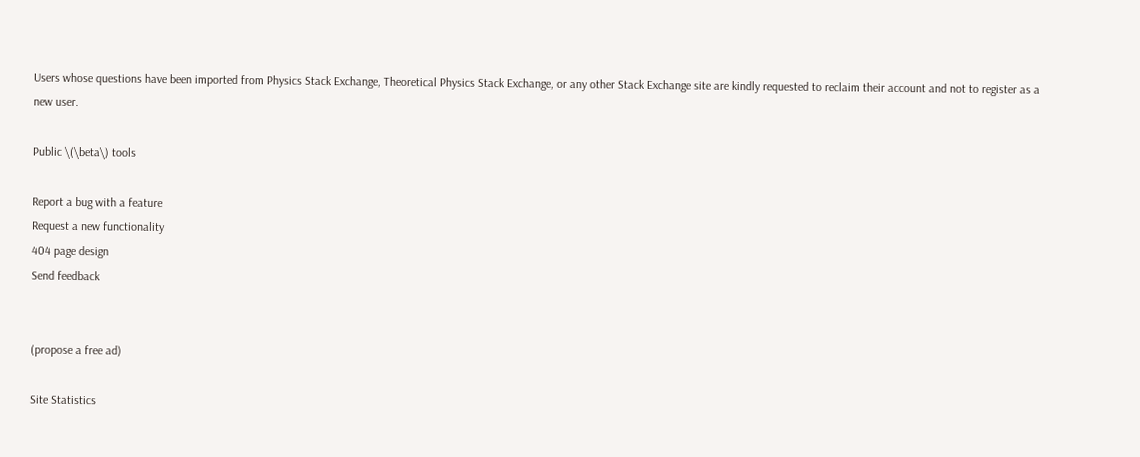Users whose questions have been imported from Physics Stack Exchange, Theoretical Physics Stack Exchange, or any other Stack Exchange site are kindly requested to reclaim their account and not to register as a new user.

Public \(\beta\) tools

Report a bug with a feature
Request a new functionality
404 page design
Send feedback


(propose a free ad)

Site Statistics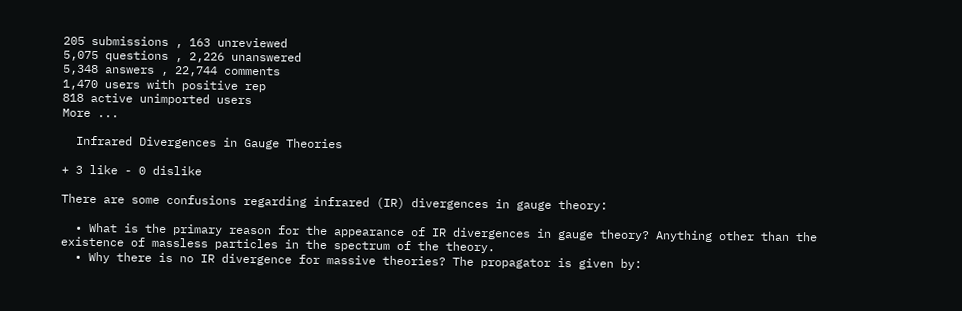205 submissions , 163 unreviewed
5,075 questions , 2,226 unanswered
5,348 answers , 22,744 comments
1,470 users with positive rep
818 active unimported users
More ...

  Infrared Divergences in Gauge Theories

+ 3 like - 0 dislike

There are some confusions regarding infrared (IR) divergences in gauge theory:

  • What is the primary reason for the appearance of IR divergences in gauge theory? Anything other than the existence of massless particles in the spectrum of the theory.
  • Why there is no IR divergence for massive theories? The propagator is given by: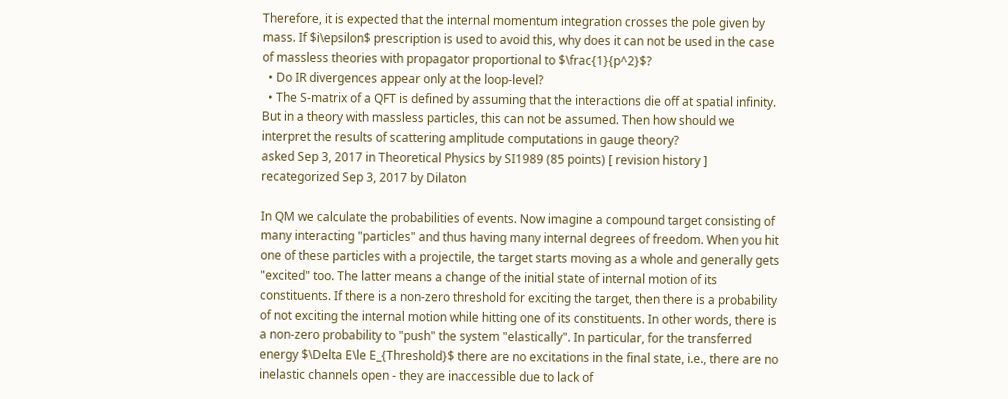Therefore, it is expected that the internal momentum integration crosses the pole given by mass. If $i\epsilon$ prescription is used to avoid this, why does it can not be used in the case of massless theories with propagator proportional to $\frac{1}{p^2}$?
  • Do IR divergences appear only at the loop-level?
  • The S-matrix of a QFT is defined by assuming that the interactions die off at spatial infinity. But in a theory with massless particles, this can not be assumed. Then how should we interpret the results of scattering amplitude computations in gauge theory?
asked Sep 3, 2017 in Theoretical Physics by SI1989 (85 points) [ revision history ]
recategorized Sep 3, 2017 by Dilaton

In QM we calculate the probabilities of events. Now imagine a compound target consisting of many interacting "particles" and thus having many internal degrees of freedom. When you hit one of these particles with a projectile, the target starts moving as a whole and generally gets "excited" too. The latter means a change of the initial state of internal motion of its constituents. If there is a non-zero threshold for exciting the target, then there is a probability of not exciting the internal motion while hitting one of its constituents. In other words, there is a non-zero probability to "push" the system "elastically". In particular, for the transferred energy $\Delta E\le E_{Threshold}$ there are no excitations in the final state, i.e., there are no inelastic channels open - they are inaccessible due to lack of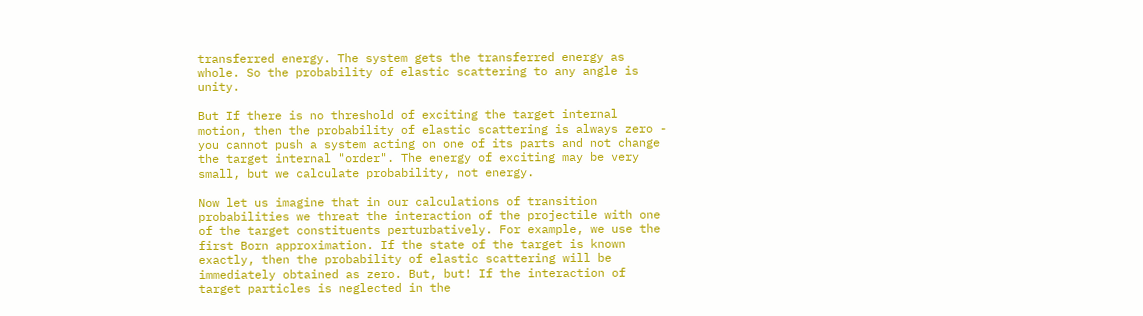transferred energy. The system gets the transferred energy as whole. So the probability of elastic scattering to any angle is unity.

But If there is no threshold of exciting the target internal motion, then the probability of elastic scattering is always zero - you cannot push a system acting on one of its parts and not change the target internal "order". The energy of exciting may be very small, but we calculate probability, not energy.

Now let us imagine that in our calculations of transition probabilities we threat the interaction of the projectile with one of the target constituents perturbatively. For example, we use the first Born approximation. If the state of the target is known exactly, then the probability of elastic scattering will be immediately obtained as zero. But, but! If the interaction of target particles is neglected in the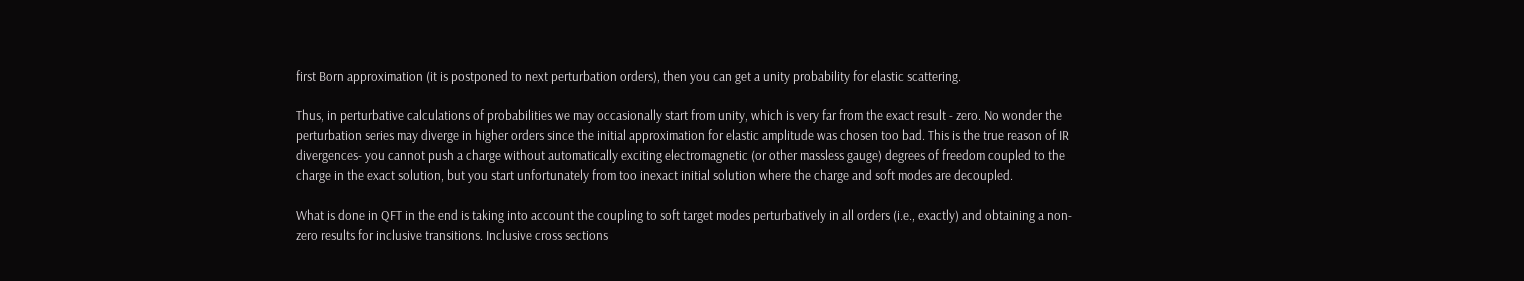first Born approximation (it is postponed to next perturbation orders), then you can get a unity probability for elastic scattering.

Thus, in perturbative calculations of probabilities we may occasionally start from unity, which is very far from the exact result - zero. No wonder the perturbation series may diverge in higher orders since the initial approximation for elastic amplitude was chosen too bad. This is the true reason of IR divergences- you cannot push a charge without automatically exciting electromagnetic (or other massless gauge) degrees of freedom coupled to the charge in the exact solution, but you start unfortunately from too inexact initial solution where the charge and soft modes are decoupled.

What is done in QFT in the end is taking into account the coupling to soft target modes perturbatively in all orders (i.e., exactly) and obtaining a non-zero results for inclusive transitions. Inclusive cross sections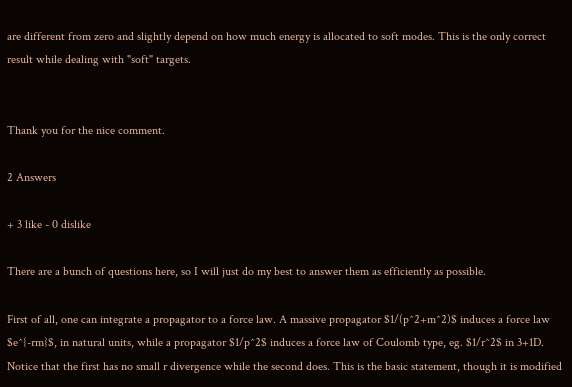are different from zero and slightly depend on how much energy is allocated to soft modes. This is the only correct result while dealing with "soft" targets.


Thank you for the nice comment.

2 Answers

+ 3 like - 0 dislike

There are a bunch of questions here, so I will just do my best to answer them as efficiently as possible.

First of all, one can integrate a propagator to a force law. A massive propagator $1/(p^2+m^2)$ induces a force law $e^{-rm}$, in natural units, while a propagator $1/p^2$ induces a force law of Coulomb type, eg. $1/r^2$ in 3+1D. Notice that the first has no small r divergence while the second does. This is the basic statement, though it is modified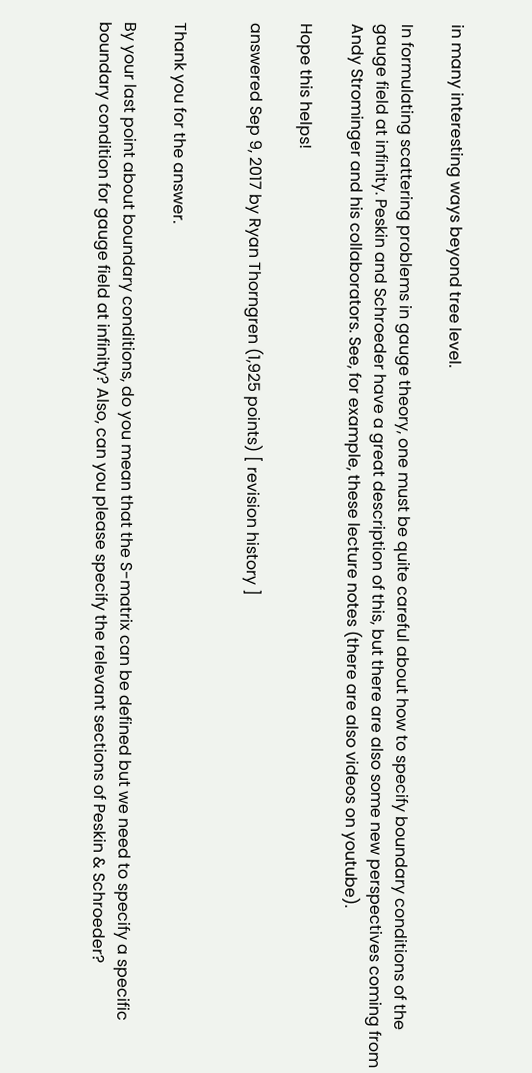in many interesting ways beyond tree level.

In formulating scattering problems in gauge theory, one must be quite careful about how to specify boundary conditions of the gauge field at infinity. Peskin and Schroeder have a great description of this, but there are also some new perspectives coming from Andy Strominger and his collaborators. See, for example, these lecture notes (there are also videos on youtube).

Hope this helps!

answered Sep 9, 2017 by Ryan Thorngren (1,925 points) [ revision history ]


Thank you for the answer.

By your last point about boundary conditions, do you mean that the S-matrix can be defined but we need to specify a specific boundary condition for gauge field at infinity? Also, can you please specify the relevant sections of Peskin & Schroeder?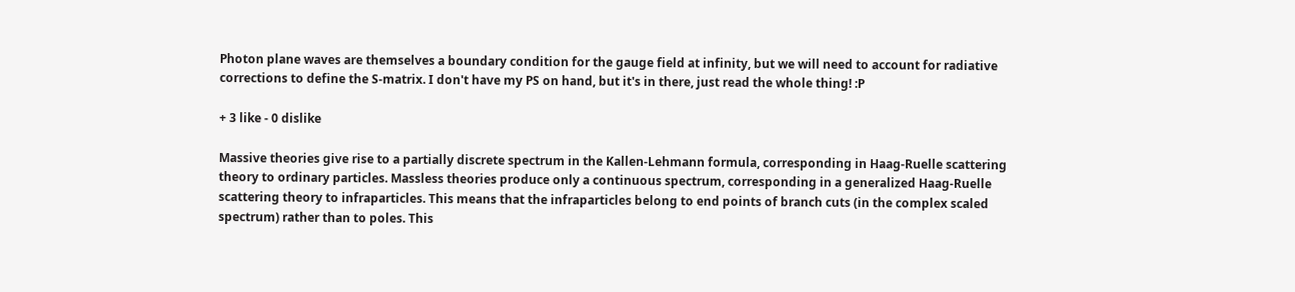Photon plane waves are themselves a boundary condition for the gauge field at infinity, but we will need to account for radiative corrections to define the S-matrix. I don't have my PS on hand, but it's in there, just read the whole thing! :P

+ 3 like - 0 dislike

Massive theories give rise to a partially discrete spectrum in the Kallen-Lehmann formula, corresponding in Haag-Ruelle scattering theory to ordinary particles. Massless theories produce only a continuous spectrum, corresponding in a generalized Haag-Ruelle scattering theory to infraparticles. This means that the infraparticles belong to end points of branch cuts (in the complex scaled spectrum) rather than to poles. This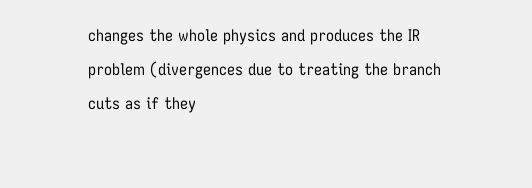changes the whole physics and produces the IR problem (divergences due to treating the branch cuts as if they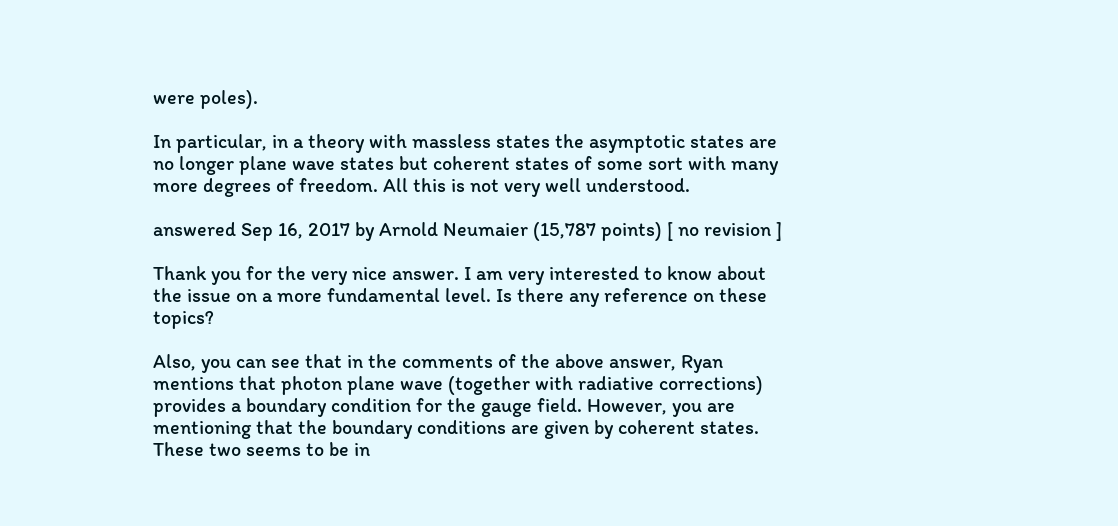were poles).

In particular, in a theory with massless states the asymptotic states are no longer plane wave states but coherent states of some sort with many more degrees of freedom. All this is not very well understood.

answered Sep 16, 2017 by Arnold Neumaier (15,787 points) [ no revision ]

Thank you for the very nice answer. I am very interested to know about the issue on a more fundamental level. Is there any reference on these topics?

Also, you can see that in the comments of the above answer, Ryan mentions that photon plane wave (together with radiative corrections) provides a boundary condition for the gauge field. However, you are mentioning that the boundary conditions are given by coherent states. These two seems to be in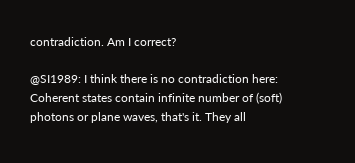contradiction. Am I correct?

@SI1989: I think there is no contradiction here: Coherent states contain infinite number of (soft) photons or plane waves, that's it. They all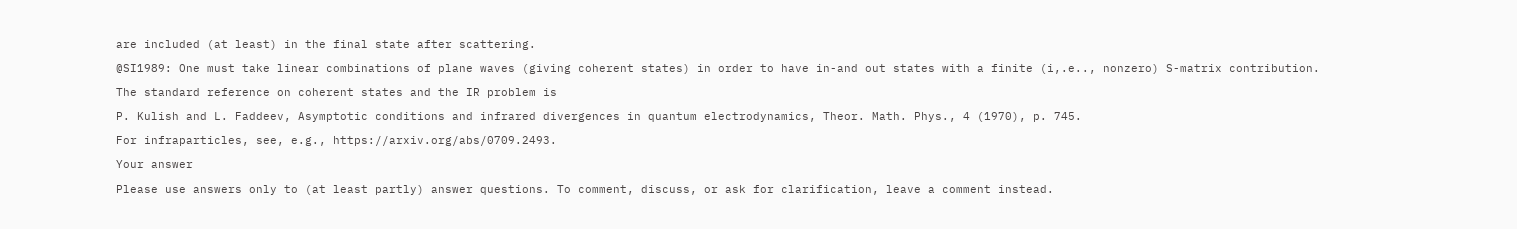are included (at least) in the final state after scattering.

@SI1989: One must take linear combinations of plane waves (giving coherent states) in order to have in-and out states with a finite (i,.e.., nonzero) S-matrix contribution.

The standard reference on coherent states and the IR problem is

P. Kulish and L. Faddeev, Asymptotic conditions and infrared divergences in quantum electrodynamics, Theor. Math. Phys., 4 (1970), p. 745.

For infraparticles, see, e.g., https://arxiv.org/abs/0709.2493.

Your answer

Please use answers only to (at least partly) answer questions. To comment, discuss, or ask for clarification, leave a comment instead.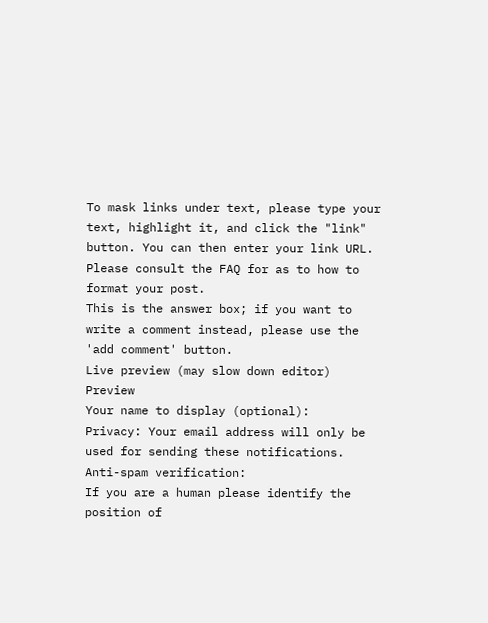To mask links under text, please type your text, highlight it, and click the "link" button. You can then enter your link URL.
Please consult the FAQ for as to how to format your post.
This is the answer box; if you want to write a comment instead, please use the 'add comment' button.
Live preview (may slow down editor)   Preview
Your name to display (optional):
Privacy: Your email address will only be used for sending these notifications.
Anti-spam verification:
If you are a human please identify the position of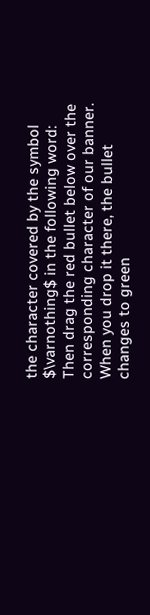the character covered by the symbol $\varnothing$ in the following word:
Then drag the red bullet below over the corresponding character of our banner. When you drop it there, the bullet changes to green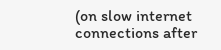(on slow internet connections after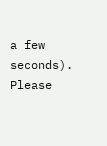a few seconds).
Please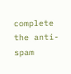complete the anti-spam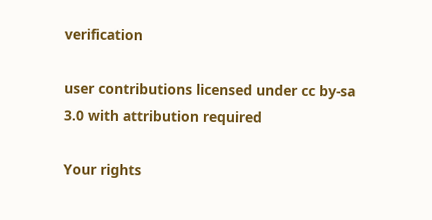verification

user contributions licensed under cc by-sa 3.0 with attribution required

Your rights